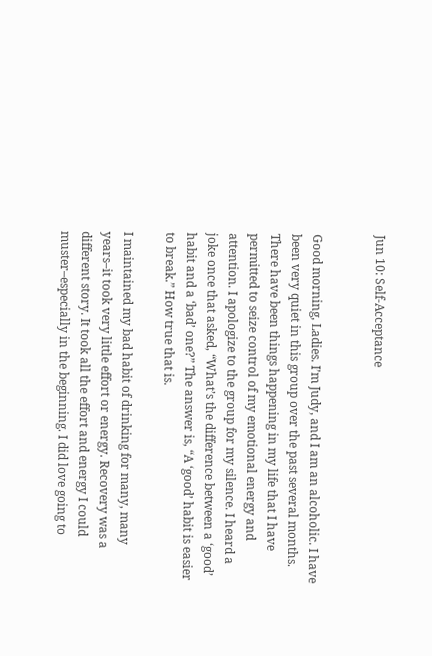Jun 10: Self-Acceptance


Good morning, Ladies. I’m Judy, and I am an alcoholic. I have been very quiet in this group over the past several months. There have been things happening in my life that I have permitted to seize control of my emotional energy and attention. I apologize to the group for my silence. I heard a joke once that asked, “What’s the difference between a ‘good’ habit and a ‘bad’ one?” The answer is, “A ‘good’ habit is easier to break.” How true that is.

I maintained my bad habit of drinking for many, many years–it took very little effort or energy. Recovery was a different story. It took all the effort and energy I could muster–especially in the beginning. I did love going to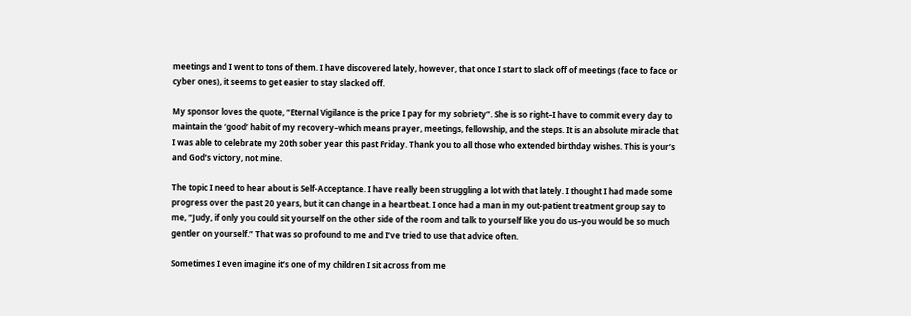meetings and I went to tons of them. I have discovered lately, however, that once I start to slack off of meetings (face to face or cyber ones), it seems to get easier to stay slacked off.

My sponsor loves the quote, “Eternal Vigilance is the price I pay for my sobriety”. She is so right–I have to commit every day to maintain the ‘good’ habit of my recovery–which means prayer, meetings, fellowship, and the steps. It is an absolute miracle that I was able to celebrate my 20th sober year this past Friday. Thank you to all those who extended birthday wishes. This is your’s and God’s victory, not mine.

The topic I need to hear about is Self-Acceptance. I have really been struggling a lot with that lately. I thought I had made some progress over the past 20 years, but it can change in a heartbeat. I once had a man in my out-patient treatment group say to me, “Judy, if only you could sit yourself on the other side of the room and talk to yourself like you do us–you would be so much gentler on yourself.” That was so profound to me and I’ve tried to use that advice often.

Sometimes I even imagine it’s one of my children I sit across from me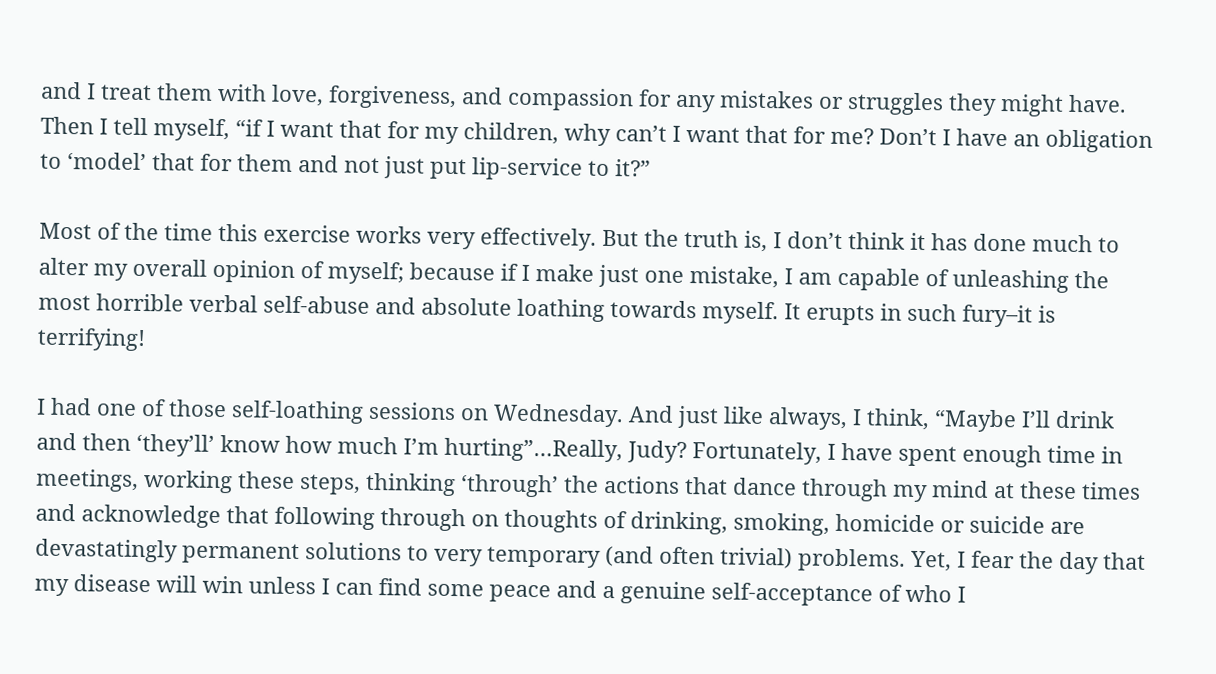and I treat them with love, forgiveness, and compassion for any mistakes or struggles they might have. Then I tell myself, “if I want that for my children, why can’t I want that for me? Don’t I have an obligation to ‘model’ that for them and not just put lip-service to it?”

Most of the time this exercise works very effectively. But the truth is, I don’t think it has done much to alter my overall opinion of myself; because if I make just one mistake, I am capable of unleashing the most horrible verbal self-abuse and absolute loathing towards myself. It erupts in such fury–it is terrifying!

I had one of those self-loathing sessions on Wednesday. And just like always, I think, “Maybe I’ll drink and then ‘they’ll’ know how much I’m hurting”…Really, Judy? Fortunately, I have spent enough time in meetings, working these steps, thinking ‘through’ the actions that dance through my mind at these times and acknowledge that following through on thoughts of drinking, smoking, homicide or suicide are devastatingly permanent solutions to very temporary (and often trivial) problems. Yet, I fear the day that my disease will win unless I can find some peace and a genuine self-acceptance of who I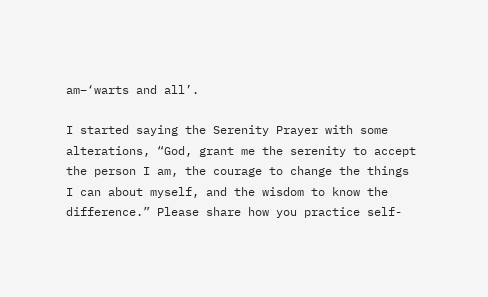am–‘warts and all’.

I started saying the Serenity Prayer with some alterations, “God, grant me the serenity to accept the person I am, the courage to change the things I can about myself, and the wisdom to know the difference.” Please share how you practice self-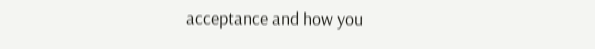acceptance and how you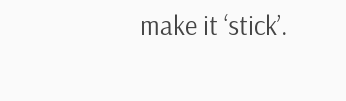make it ‘stick’.